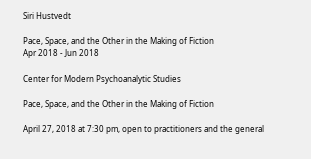Siri Hustvedt

Pace, Space, and the Other in the Making of Fiction
Apr 2018 - Jun 2018

Center for Modern Psychoanalytic Studies

Pace, Space, and the Other in the Making of Fiction

April 27, 2018 at 7:30 pm, open to practitioners and the general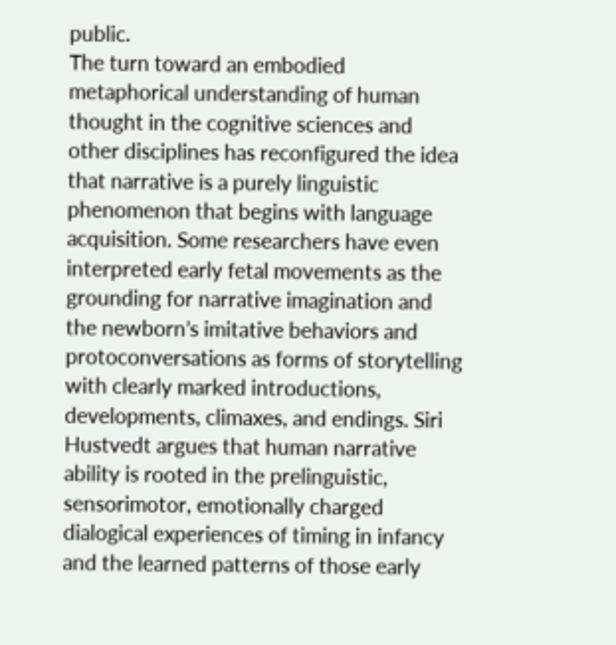public.
The turn toward an embodied metaphorical understanding of human thought in the cognitive sciences and other disciplines has reconfigured the idea that narrative is a purely linguistic phenomenon that begins with language acquisition. Some researchers have even interpreted early fetal movements as the grounding for narrative imagination and the newborn’s imitative behaviors and protoconversations as forms of storytelling with clearly marked introductions, developments, climaxes, and endings. Siri Hustvedt argues that human narrative ability is rooted in the prelinguistic, sensorimotor, emotionally charged dialogical experiences of timing in infancy and the learned patterns of those early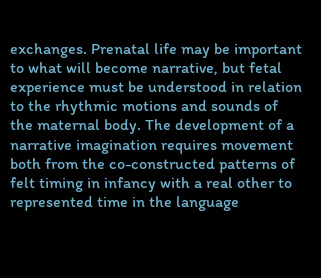exchanges. Prenatal life may be important to what will become narrative, but fetal experience must be understood in relation to the rhythmic motions and sounds of the maternal body. The development of a narrative imagination requires movement both from the co-constructed patterns of felt timing in infancy with a real other to represented time in the language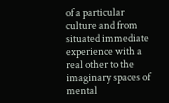of a particular culture and from situated immediate experience with a real other to the imaginary spaces of mental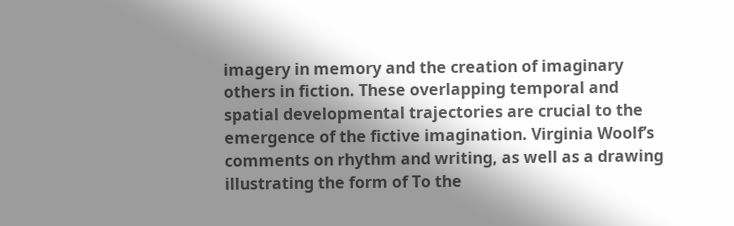imagery in memory and the creation of imaginary others in fiction. These overlapping temporal and spatial developmental trajectories are crucial to the emergence of the fictive imagination. Virginia Woolf’s comments on rhythm and writing, as well as a drawing illustrating the form of To the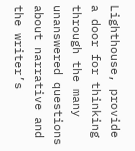Lighthouse, provide a door for thinking through the many unanswered questions about narrative and the writer’s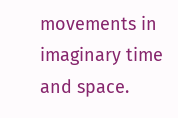movements in imaginary time and space.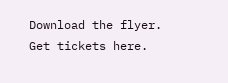Download the flyer.
Get tickets here.